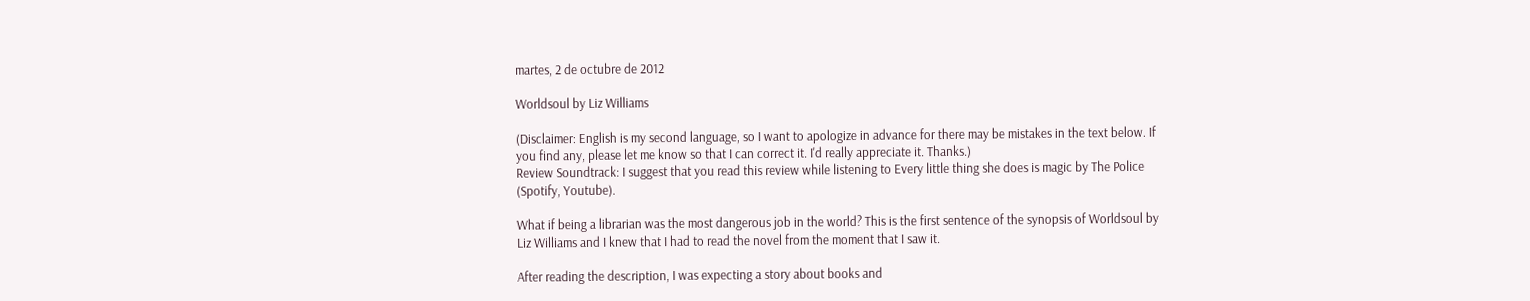martes, 2 de octubre de 2012

Worldsoul by Liz Williams

(Disclaimer: English is my second language, so I want to apologize in advance for there may be mistakes in the text below. If you find any, please let me know so that I can correct it. I'd really appreciate it. Thanks.)
Review Soundtrack: I suggest that you read this review while listening to Every little thing she does is magic by The Police (Spotify, Youtube).

What if being a librarian was the most dangerous job in the world? This is the first sentence of the synopsis of Worldsoul by Liz Williams and I knew that I had to read the novel from the moment that I saw it.

After reading the description, I was expecting a story about books and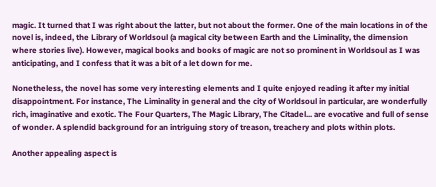magic. It turned that I was right about the latter, but not about the former. One of the main locations in of the novel is, indeed, the Library of Worldsoul (a magical city between Earth and the Liminality, the dimension where stories live). However, magical books and books of magic are not so prominent in Worldsoul as I was anticipating, and I confess that it was a bit of a let down for me.

Nonetheless, the novel has some very interesting elements and I quite enjoyed reading it after my initial disappointment. For instance, The Liminality in general and the city of Worldsoul in particular, are wonderfully rich, imaginative and exotic. The Four Quarters, The Magic Library, The Citadel... are evocative and full of sense of wonder. A splendid background for an intriguing story of treason, treachery and plots within plots.

Another appealing aspect is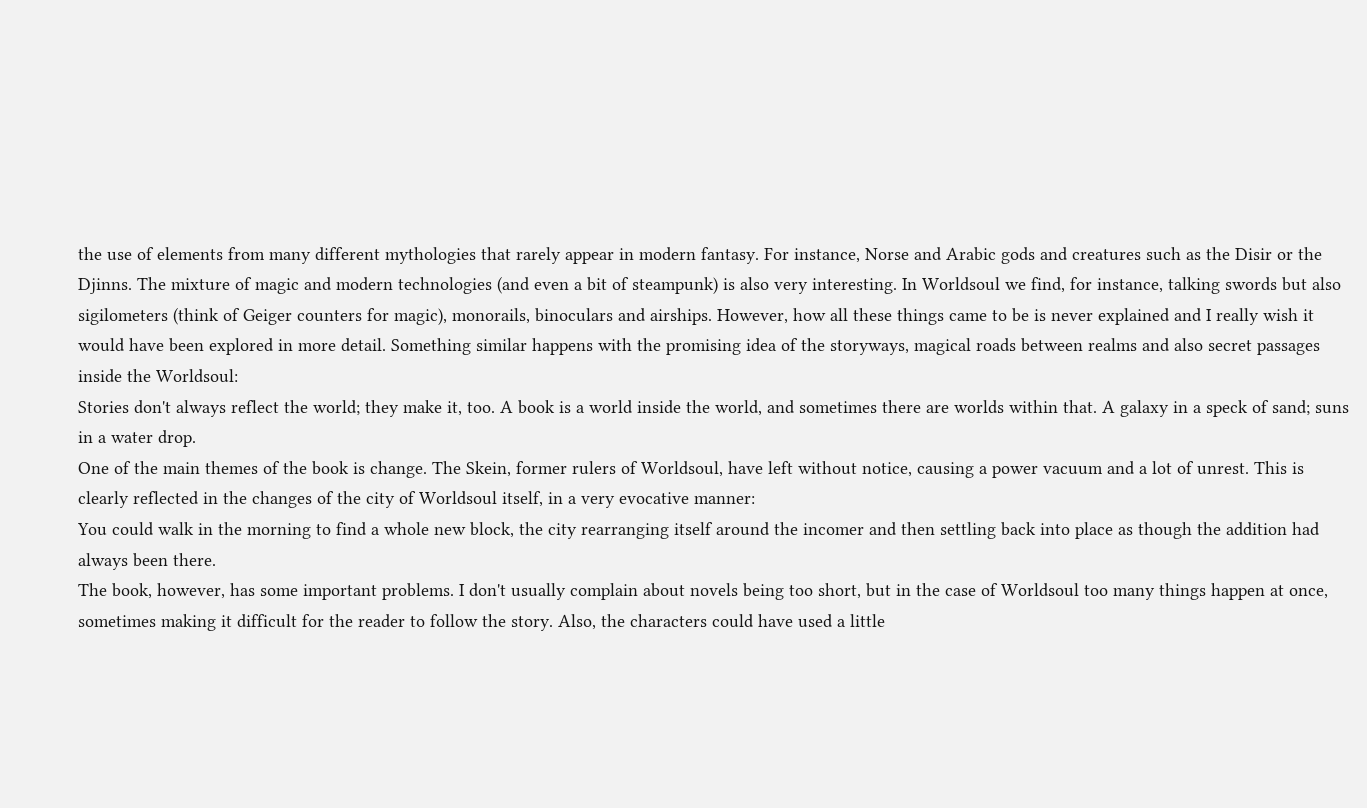the use of elements from many different mythologies that rarely appear in modern fantasy. For instance, Norse and Arabic gods and creatures such as the Disir or the Djinns. The mixture of magic and modern technologies (and even a bit of steampunk) is also very interesting. In Worldsoul we find, for instance, talking swords but also sigilometers (think of Geiger counters for magic), monorails, binoculars and airships. However, how all these things came to be is never explained and I really wish it would have been explored in more detail. Something similar happens with the promising idea of the storyways, magical roads between realms and also secret passages inside the Worldsoul:
Stories don't always reflect the world; they make it, too. A book is a world inside the world, and sometimes there are worlds within that. A galaxy in a speck of sand; suns in a water drop.
One of the main themes of the book is change. The Skein, former rulers of Worldsoul, have left without notice, causing a power vacuum and a lot of unrest. This is clearly reflected in the changes of the city of Worldsoul itself, in a very evocative manner:
You could walk in the morning to find a whole new block, the city rearranging itself around the incomer and then settling back into place as though the addition had always been there.
The book, however, has some important problems. I don't usually complain about novels being too short, but in the case of Worldsoul too many things happen at once, sometimes making it difficult for the reader to follow the story. Also, the characters could have used a little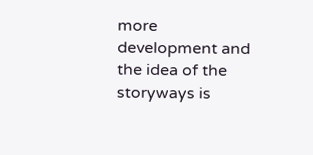more development and the idea of the storyways is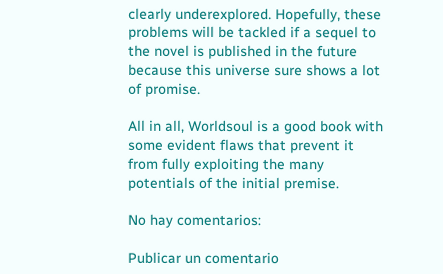clearly underexplored. Hopefully, these problems will be tackled if a sequel to the novel is published in the future because this universe sure shows a lot of promise.

All in all, Worldsoul is a good book with some evident flaws that prevent it from fully exploiting the many potentials of the initial premise.

No hay comentarios:

Publicar un comentario